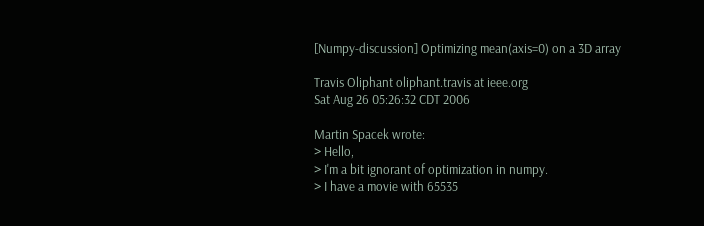[Numpy-discussion] Optimizing mean(axis=0) on a 3D array

Travis Oliphant oliphant.travis at ieee.org
Sat Aug 26 05:26:32 CDT 2006

Martin Spacek wrote:
> Hello,
> I'm a bit ignorant of optimization in numpy.
> I have a movie with 65535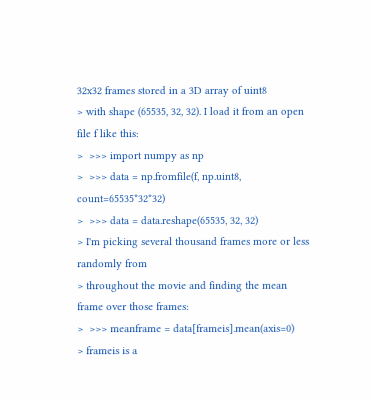32x32 frames stored in a 3D array of uint8
> with shape (65535, 32, 32). I load it from an open file f like this:
>  >>> import numpy as np
>  >>> data = np.fromfile(f, np.uint8, count=65535*32*32)
>  >>> data = data.reshape(65535, 32, 32)
> I'm picking several thousand frames more or less randomly from
> throughout the movie and finding the mean frame over those frames:
>  >>> meanframe = data[frameis].mean(axis=0)
> frameis is a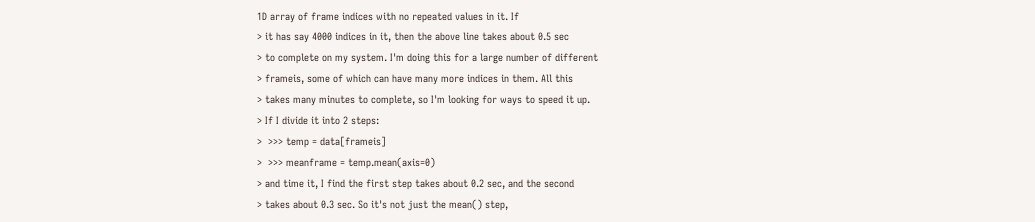1D array of frame indices with no repeated values in it. If
> it has say 4000 indices in it, then the above line takes about 0.5 sec
> to complete on my system. I'm doing this for a large number of different
> frameis, some of which can have many more indices in them. All this
> takes many minutes to complete, so I'm looking for ways to speed it up.
> If I divide it into 2 steps:
>  >>> temp = data[frameis]
>  >>> meanframe = temp.mean(axis=0)
> and time it, I find the first step takes about 0.2 sec, and the second
> takes about 0.3 sec. So it's not just the mean() step,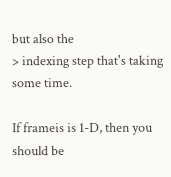but also the
> indexing step that's taking some time.

If frameis is 1-D, then you should be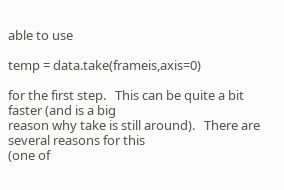able to use

temp = data.take(frameis,axis=0)

for the first step.   This can be quite a bit faster (and is a big
reason why take is still around).   There are several reasons for this
(one of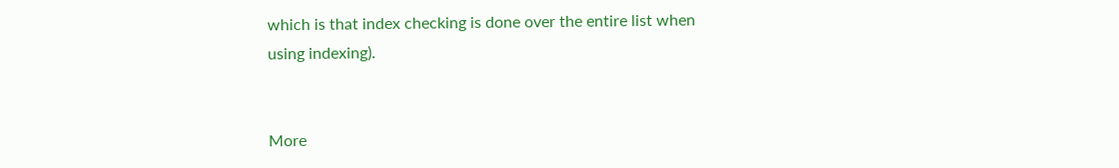which is that index checking is done over the entire list when
using indexing).


More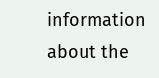information about the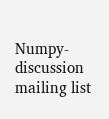Numpy-discussion mailing list